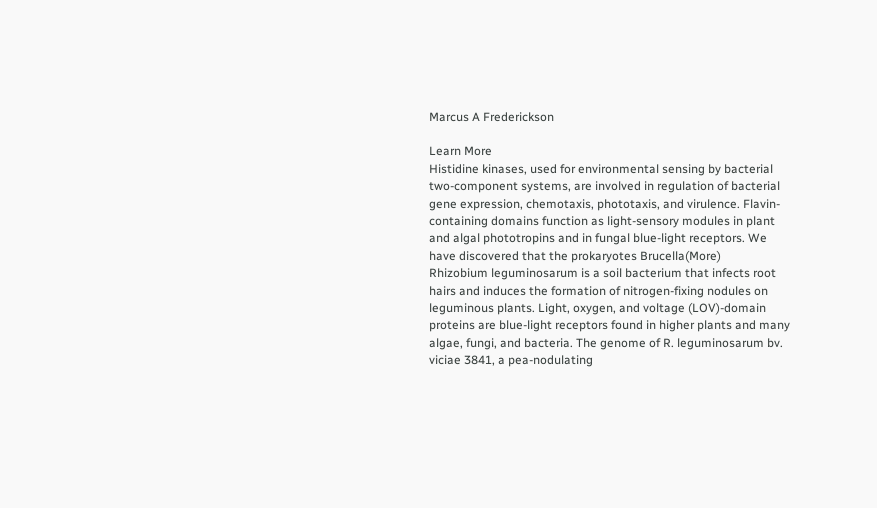Marcus A Frederickson

Learn More
Histidine kinases, used for environmental sensing by bacterial two-component systems, are involved in regulation of bacterial gene expression, chemotaxis, phototaxis, and virulence. Flavin-containing domains function as light-sensory modules in plant and algal phototropins and in fungal blue-light receptors. We have discovered that the prokaryotes Brucella(More)
Rhizobium leguminosarum is a soil bacterium that infects root hairs and induces the formation of nitrogen-fixing nodules on leguminous plants. Light, oxygen, and voltage (LOV)-domain proteins are blue-light receptors found in higher plants and many algae, fungi, and bacteria. The genome of R. leguminosarum bv. viciae 3841, a pea-nodulating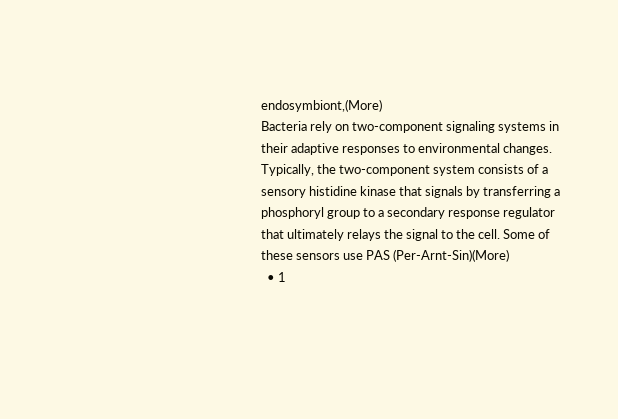endosymbiont,(More)
Bacteria rely on two-component signaling systems in their adaptive responses to environmental changes. Typically, the two-component system consists of a sensory histidine kinase that signals by transferring a phosphoryl group to a secondary response regulator that ultimately relays the signal to the cell. Some of these sensors use PAS (Per-Arnt-Sin)(More)
  • 1